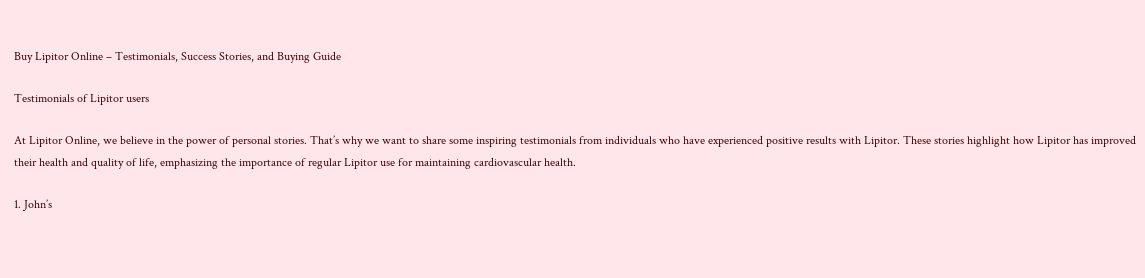Buy Lipitor Online – Testimonials, Success Stories, and Buying Guide

Testimonials of Lipitor users

At Lipitor Online, we believe in the power of personal stories. That’s why we want to share some inspiring testimonials from individuals who have experienced positive results with Lipitor. These stories highlight how Lipitor has improved their health and quality of life, emphasizing the importance of regular Lipitor use for maintaining cardiovascular health.

1. John’s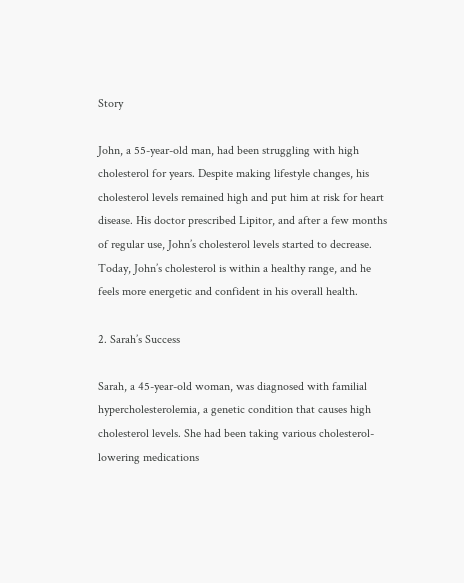Story

John, a 55-year-old man, had been struggling with high cholesterol for years. Despite making lifestyle changes, his cholesterol levels remained high and put him at risk for heart disease. His doctor prescribed Lipitor, and after a few months of regular use, John’s cholesterol levels started to decrease. Today, John’s cholesterol is within a healthy range, and he feels more energetic and confident in his overall health.

2. Sarah’s Success

Sarah, a 45-year-old woman, was diagnosed with familial hypercholesterolemia, a genetic condition that causes high cholesterol levels. She had been taking various cholesterol-lowering medications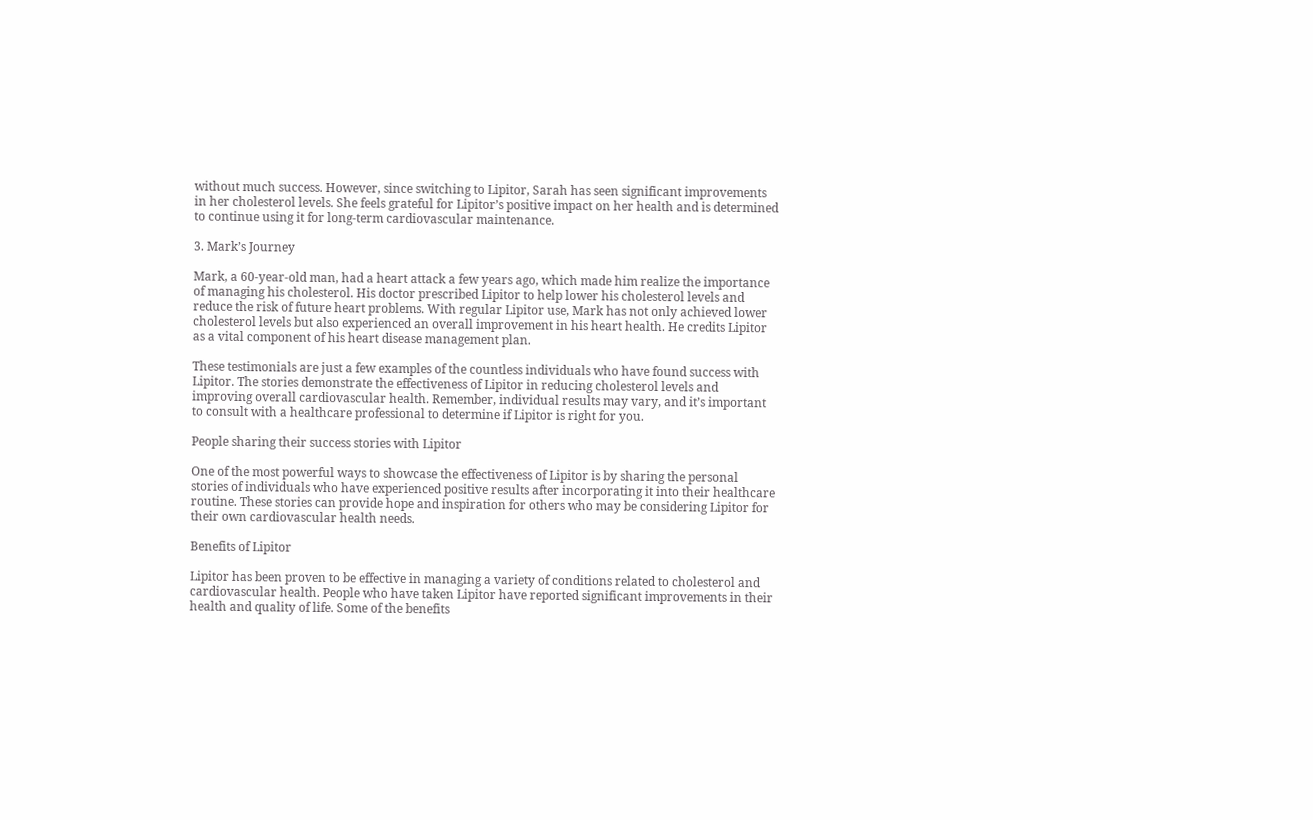without much success. However, since switching to Lipitor, Sarah has seen significant improvements in her cholesterol levels. She feels grateful for Lipitor’s positive impact on her health and is determined to continue using it for long-term cardiovascular maintenance.

3. Mark’s Journey

Mark, a 60-year-old man, had a heart attack a few years ago, which made him realize the importance of managing his cholesterol. His doctor prescribed Lipitor to help lower his cholesterol levels and reduce the risk of future heart problems. With regular Lipitor use, Mark has not only achieved lower cholesterol levels but also experienced an overall improvement in his heart health. He credits Lipitor as a vital component of his heart disease management plan.

These testimonials are just a few examples of the countless individuals who have found success with Lipitor. The stories demonstrate the effectiveness of Lipitor in reducing cholesterol levels and improving overall cardiovascular health. Remember, individual results may vary, and it’s important to consult with a healthcare professional to determine if Lipitor is right for you.

People sharing their success stories with Lipitor

One of the most powerful ways to showcase the effectiveness of Lipitor is by sharing the personal stories of individuals who have experienced positive results after incorporating it into their healthcare routine. These stories can provide hope and inspiration for others who may be considering Lipitor for their own cardiovascular health needs.

Benefits of Lipitor

Lipitor has been proven to be effective in managing a variety of conditions related to cholesterol and cardiovascular health. People who have taken Lipitor have reported significant improvements in their health and quality of life. Some of the benefits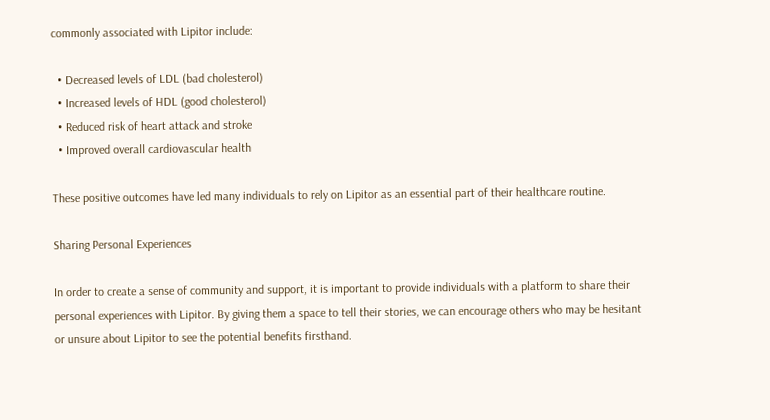commonly associated with Lipitor include:

  • Decreased levels of LDL (bad cholesterol)
  • Increased levels of HDL (good cholesterol)
  • Reduced risk of heart attack and stroke
  • Improved overall cardiovascular health

These positive outcomes have led many individuals to rely on Lipitor as an essential part of their healthcare routine.

Sharing Personal Experiences

In order to create a sense of community and support, it is important to provide individuals with a platform to share their personal experiences with Lipitor. By giving them a space to tell their stories, we can encourage others who may be hesitant or unsure about Lipitor to see the potential benefits firsthand.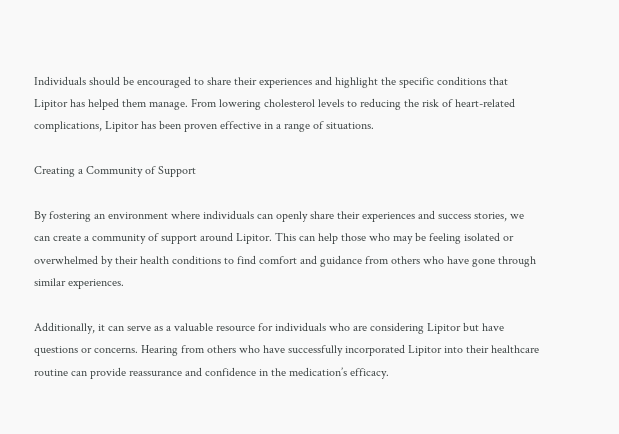Individuals should be encouraged to share their experiences and highlight the specific conditions that Lipitor has helped them manage. From lowering cholesterol levels to reducing the risk of heart-related complications, Lipitor has been proven effective in a range of situations.

Creating a Community of Support

By fostering an environment where individuals can openly share their experiences and success stories, we can create a community of support around Lipitor. This can help those who may be feeling isolated or overwhelmed by their health conditions to find comfort and guidance from others who have gone through similar experiences.

Additionally, it can serve as a valuable resource for individuals who are considering Lipitor but have questions or concerns. Hearing from others who have successfully incorporated Lipitor into their healthcare routine can provide reassurance and confidence in the medication’s efficacy.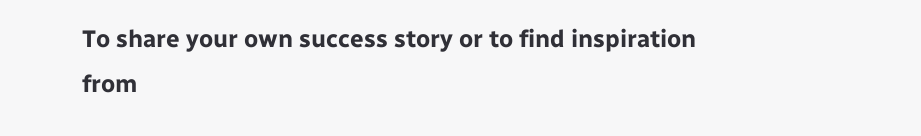To share your own success story or to find inspiration from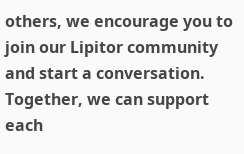others, we encourage you to join our Lipitor community and start a conversation. Together, we can support each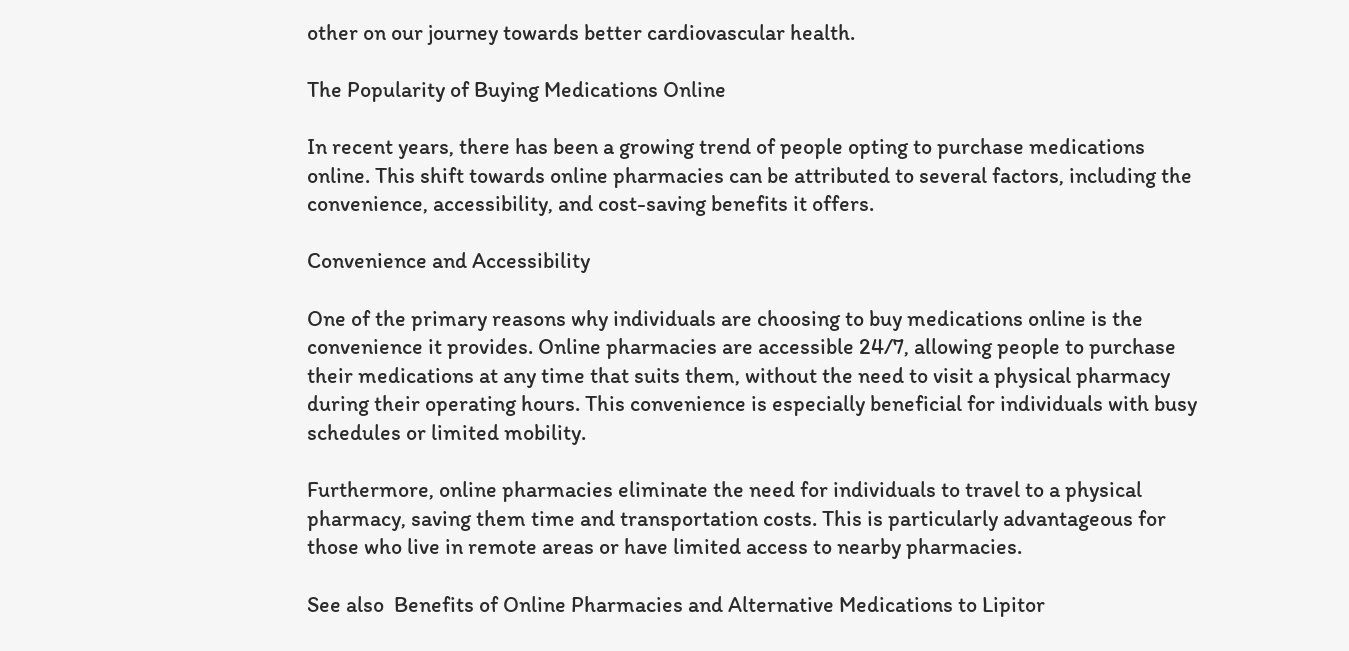other on our journey towards better cardiovascular health.

The Popularity of Buying Medications Online

In recent years, there has been a growing trend of people opting to purchase medications online. This shift towards online pharmacies can be attributed to several factors, including the convenience, accessibility, and cost-saving benefits it offers.

Convenience and Accessibility

One of the primary reasons why individuals are choosing to buy medications online is the convenience it provides. Online pharmacies are accessible 24/7, allowing people to purchase their medications at any time that suits them, without the need to visit a physical pharmacy during their operating hours. This convenience is especially beneficial for individuals with busy schedules or limited mobility.

Furthermore, online pharmacies eliminate the need for individuals to travel to a physical pharmacy, saving them time and transportation costs. This is particularly advantageous for those who live in remote areas or have limited access to nearby pharmacies.

See also  Benefits of Online Pharmacies and Alternative Medications to Lipitor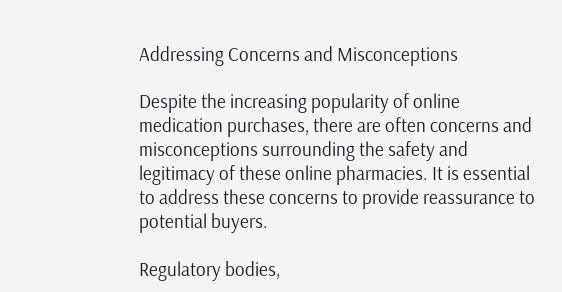Addressing Concerns and Misconceptions

Despite the increasing popularity of online medication purchases, there are often concerns and misconceptions surrounding the safety and legitimacy of these online pharmacies. It is essential to address these concerns to provide reassurance to potential buyers.

Regulatory bodies,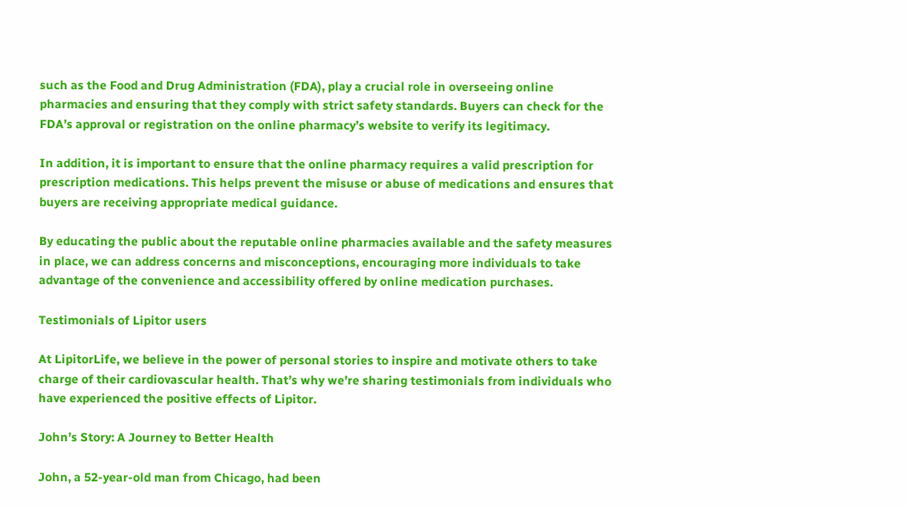such as the Food and Drug Administration (FDA), play a crucial role in overseeing online pharmacies and ensuring that they comply with strict safety standards. Buyers can check for the FDA’s approval or registration on the online pharmacy’s website to verify its legitimacy.

In addition, it is important to ensure that the online pharmacy requires a valid prescription for prescription medications. This helps prevent the misuse or abuse of medications and ensures that buyers are receiving appropriate medical guidance.

By educating the public about the reputable online pharmacies available and the safety measures in place, we can address concerns and misconceptions, encouraging more individuals to take advantage of the convenience and accessibility offered by online medication purchases.

Testimonials of Lipitor users

At LipitorLife, we believe in the power of personal stories to inspire and motivate others to take charge of their cardiovascular health. That’s why we’re sharing testimonials from individuals who have experienced the positive effects of Lipitor.

John’s Story: A Journey to Better Health

John, a 52-year-old man from Chicago, had been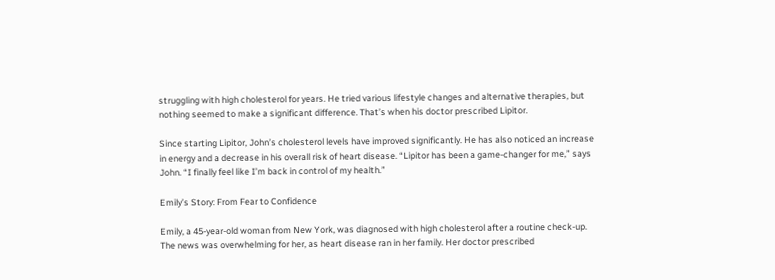struggling with high cholesterol for years. He tried various lifestyle changes and alternative therapies, but nothing seemed to make a significant difference. That’s when his doctor prescribed Lipitor.

Since starting Lipitor, John’s cholesterol levels have improved significantly. He has also noticed an increase in energy and a decrease in his overall risk of heart disease. “Lipitor has been a game-changer for me,” says John. “I finally feel like I’m back in control of my health.”

Emily’s Story: From Fear to Confidence

Emily, a 45-year-old woman from New York, was diagnosed with high cholesterol after a routine check-up. The news was overwhelming for her, as heart disease ran in her family. Her doctor prescribed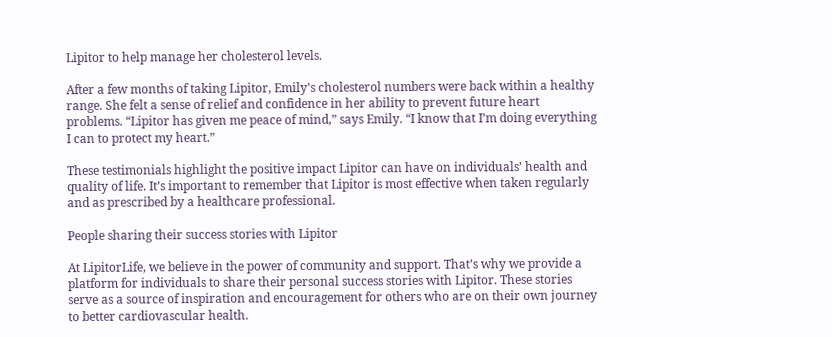Lipitor to help manage her cholesterol levels.

After a few months of taking Lipitor, Emily’s cholesterol numbers were back within a healthy range. She felt a sense of relief and confidence in her ability to prevent future heart problems. “Lipitor has given me peace of mind,” says Emily. “I know that I’m doing everything I can to protect my heart.”

These testimonials highlight the positive impact Lipitor can have on individuals’ health and quality of life. It’s important to remember that Lipitor is most effective when taken regularly and as prescribed by a healthcare professional.

People sharing their success stories with Lipitor

At LipitorLife, we believe in the power of community and support. That’s why we provide a platform for individuals to share their personal success stories with Lipitor. These stories serve as a source of inspiration and encouragement for others who are on their own journey to better cardiovascular health.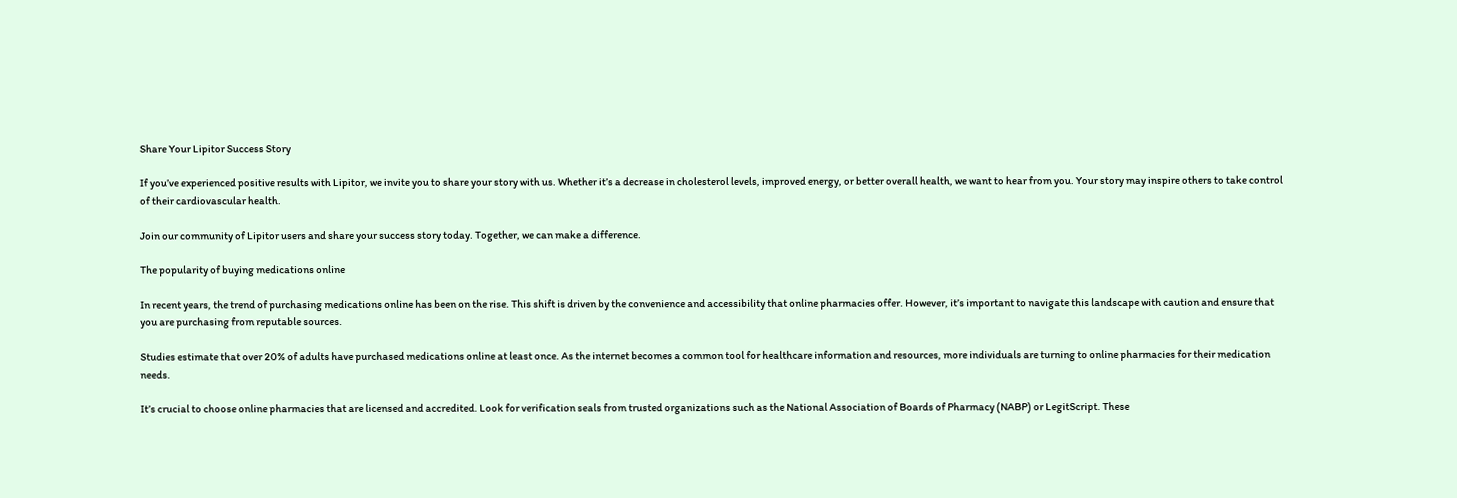Share Your Lipitor Success Story

If you’ve experienced positive results with Lipitor, we invite you to share your story with us. Whether it’s a decrease in cholesterol levels, improved energy, or better overall health, we want to hear from you. Your story may inspire others to take control of their cardiovascular health.

Join our community of Lipitor users and share your success story today. Together, we can make a difference.

The popularity of buying medications online

In recent years, the trend of purchasing medications online has been on the rise. This shift is driven by the convenience and accessibility that online pharmacies offer. However, it’s important to navigate this landscape with caution and ensure that you are purchasing from reputable sources.

Studies estimate that over 20% of adults have purchased medications online at least once. As the internet becomes a common tool for healthcare information and resources, more individuals are turning to online pharmacies for their medication needs.

It’s crucial to choose online pharmacies that are licensed and accredited. Look for verification seals from trusted organizations such as the National Association of Boards of Pharmacy (NABP) or LegitScript. These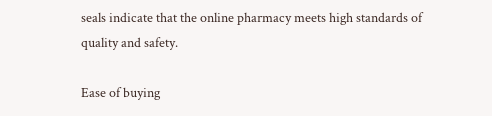seals indicate that the online pharmacy meets high standards of quality and safety.

Ease of buying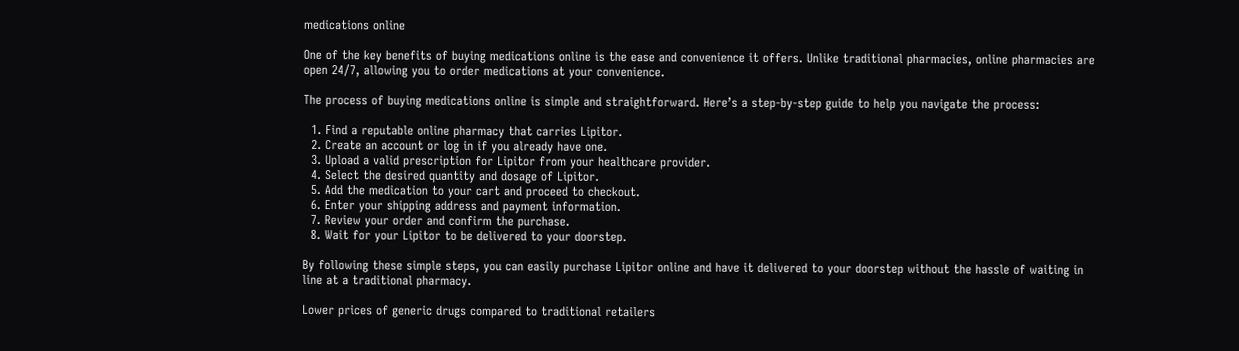medications online

One of the key benefits of buying medications online is the ease and convenience it offers. Unlike traditional pharmacies, online pharmacies are open 24/7, allowing you to order medications at your convenience.

The process of buying medications online is simple and straightforward. Here’s a step-by-step guide to help you navigate the process:

  1. Find a reputable online pharmacy that carries Lipitor.
  2. Create an account or log in if you already have one.
  3. Upload a valid prescription for Lipitor from your healthcare provider.
  4. Select the desired quantity and dosage of Lipitor.
  5. Add the medication to your cart and proceed to checkout.
  6. Enter your shipping address and payment information.
  7. Review your order and confirm the purchase.
  8. Wait for your Lipitor to be delivered to your doorstep.

By following these simple steps, you can easily purchase Lipitor online and have it delivered to your doorstep without the hassle of waiting in line at a traditional pharmacy.

Lower prices of generic drugs compared to traditional retailers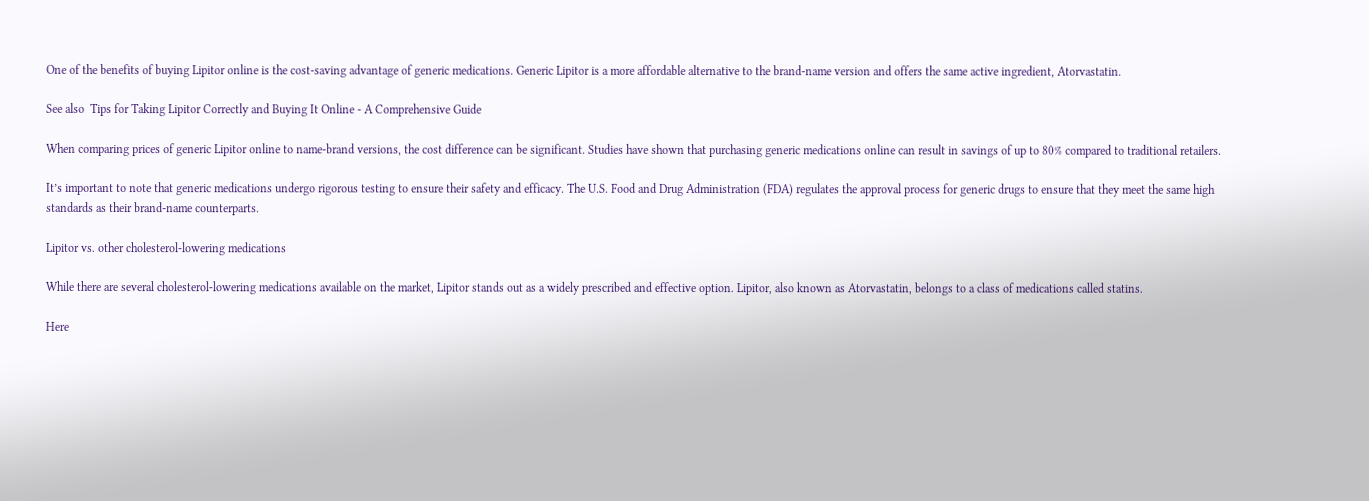One of the benefits of buying Lipitor online is the cost-saving advantage of generic medications. Generic Lipitor is a more affordable alternative to the brand-name version and offers the same active ingredient, Atorvastatin.

See also  Tips for Taking Lipitor Correctly and Buying It Online - A Comprehensive Guide

When comparing prices of generic Lipitor online to name-brand versions, the cost difference can be significant. Studies have shown that purchasing generic medications online can result in savings of up to 80% compared to traditional retailers.

It’s important to note that generic medications undergo rigorous testing to ensure their safety and efficacy. The U.S. Food and Drug Administration (FDA) regulates the approval process for generic drugs to ensure that they meet the same high standards as their brand-name counterparts.

Lipitor vs. other cholesterol-lowering medications

While there are several cholesterol-lowering medications available on the market, Lipitor stands out as a widely prescribed and effective option. Lipitor, also known as Atorvastatin, belongs to a class of medications called statins.

Here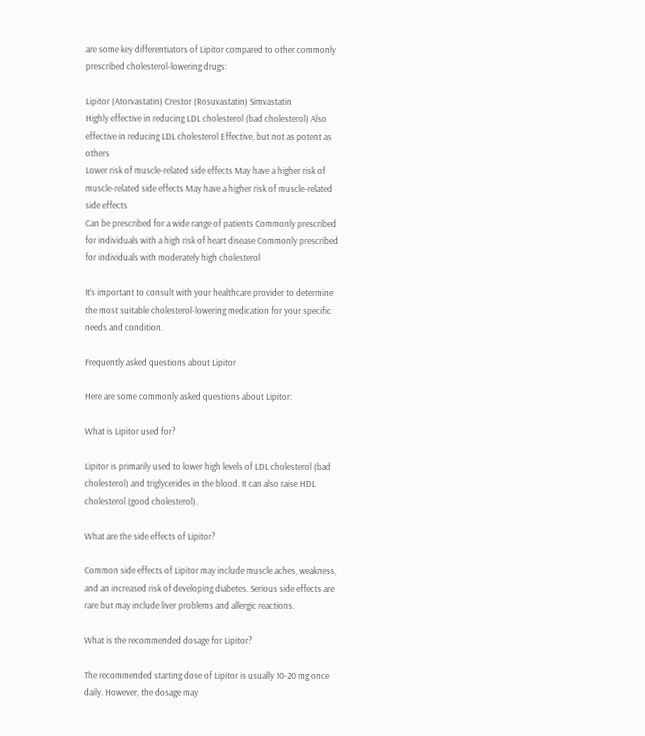are some key differentiators of Lipitor compared to other commonly prescribed cholesterol-lowering drugs:

Lipitor (Atorvastatin) Crestor (Rosuvastatin) Simvastatin
Highly effective in reducing LDL cholesterol (bad cholesterol) Also effective in reducing LDL cholesterol Effective, but not as potent as others
Lower risk of muscle-related side effects May have a higher risk of muscle-related side effects May have a higher risk of muscle-related side effects
Can be prescribed for a wide range of patients Commonly prescribed for individuals with a high risk of heart disease Commonly prescribed for individuals with moderately high cholesterol

It’s important to consult with your healthcare provider to determine the most suitable cholesterol-lowering medication for your specific needs and condition.

Frequently asked questions about Lipitor

Here are some commonly asked questions about Lipitor:

What is Lipitor used for?

Lipitor is primarily used to lower high levels of LDL cholesterol (bad cholesterol) and triglycerides in the blood. It can also raise HDL cholesterol (good cholesterol).

What are the side effects of Lipitor?

Common side effects of Lipitor may include muscle aches, weakness, and an increased risk of developing diabetes. Serious side effects are rare but may include liver problems and allergic reactions.

What is the recommended dosage for Lipitor?

The recommended starting dose of Lipitor is usually 10-20 mg once daily. However, the dosage may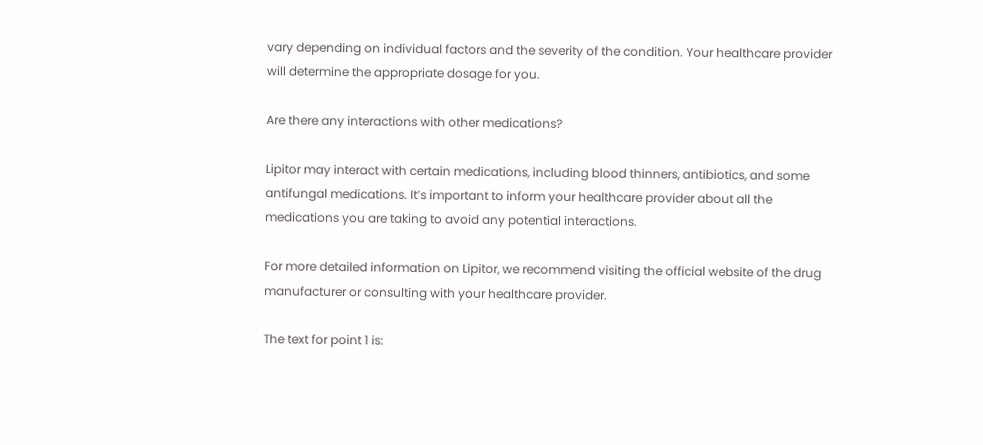vary depending on individual factors and the severity of the condition. Your healthcare provider will determine the appropriate dosage for you.

Are there any interactions with other medications?

Lipitor may interact with certain medications, including blood thinners, antibiotics, and some antifungal medications. It’s important to inform your healthcare provider about all the medications you are taking to avoid any potential interactions.

For more detailed information on Lipitor, we recommend visiting the official website of the drug manufacturer or consulting with your healthcare provider.

The text for point 1 is: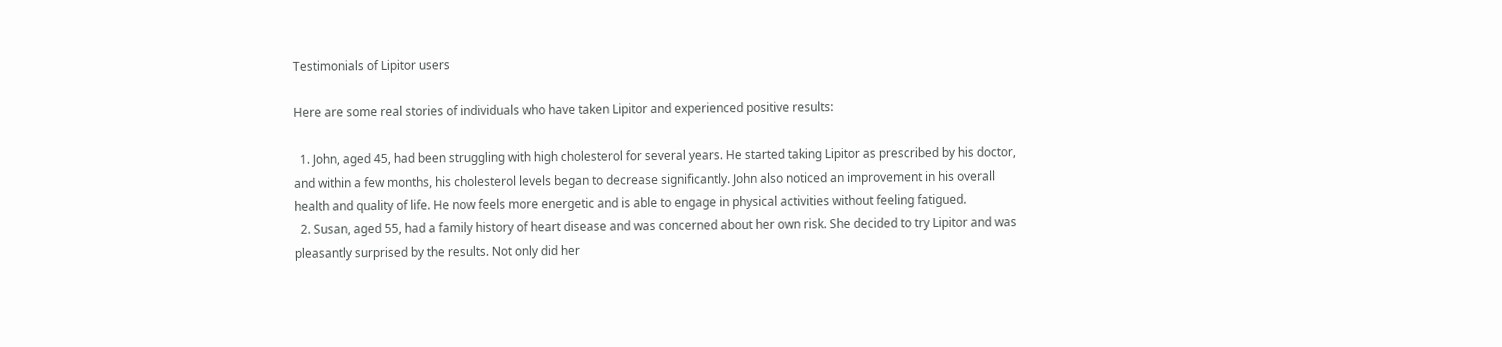Testimonials of Lipitor users

Here are some real stories of individuals who have taken Lipitor and experienced positive results:

  1. John, aged 45, had been struggling with high cholesterol for several years. He started taking Lipitor as prescribed by his doctor, and within a few months, his cholesterol levels began to decrease significantly. John also noticed an improvement in his overall health and quality of life. He now feels more energetic and is able to engage in physical activities without feeling fatigued.
  2. Susan, aged 55, had a family history of heart disease and was concerned about her own risk. She decided to try Lipitor and was pleasantly surprised by the results. Not only did her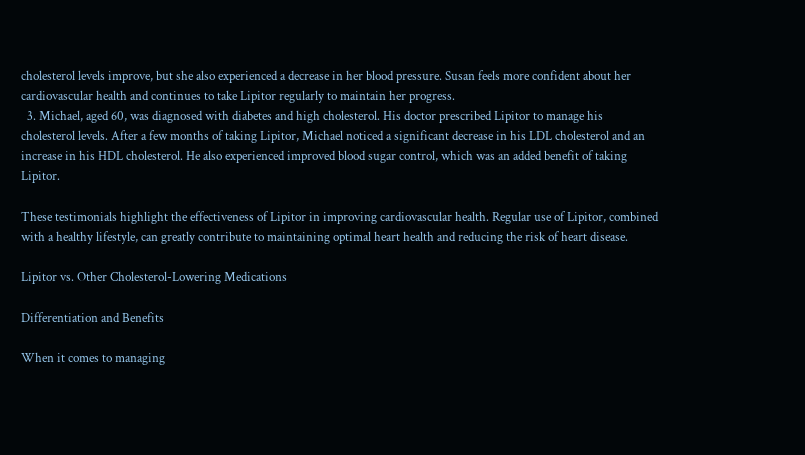cholesterol levels improve, but she also experienced a decrease in her blood pressure. Susan feels more confident about her cardiovascular health and continues to take Lipitor regularly to maintain her progress.
  3. Michael, aged 60, was diagnosed with diabetes and high cholesterol. His doctor prescribed Lipitor to manage his cholesterol levels. After a few months of taking Lipitor, Michael noticed a significant decrease in his LDL cholesterol and an increase in his HDL cholesterol. He also experienced improved blood sugar control, which was an added benefit of taking Lipitor.

These testimonials highlight the effectiveness of Lipitor in improving cardiovascular health. Regular use of Lipitor, combined with a healthy lifestyle, can greatly contribute to maintaining optimal heart health and reducing the risk of heart disease.

Lipitor vs. Other Cholesterol-Lowering Medications

Differentiation and Benefits

When it comes to managing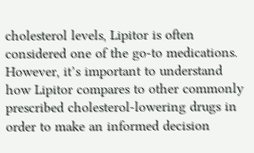cholesterol levels, Lipitor is often considered one of the go-to medications. However, it’s important to understand how Lipitor compares to other commonly prescribed cholesterol-lowering drugs in order to make an informed decision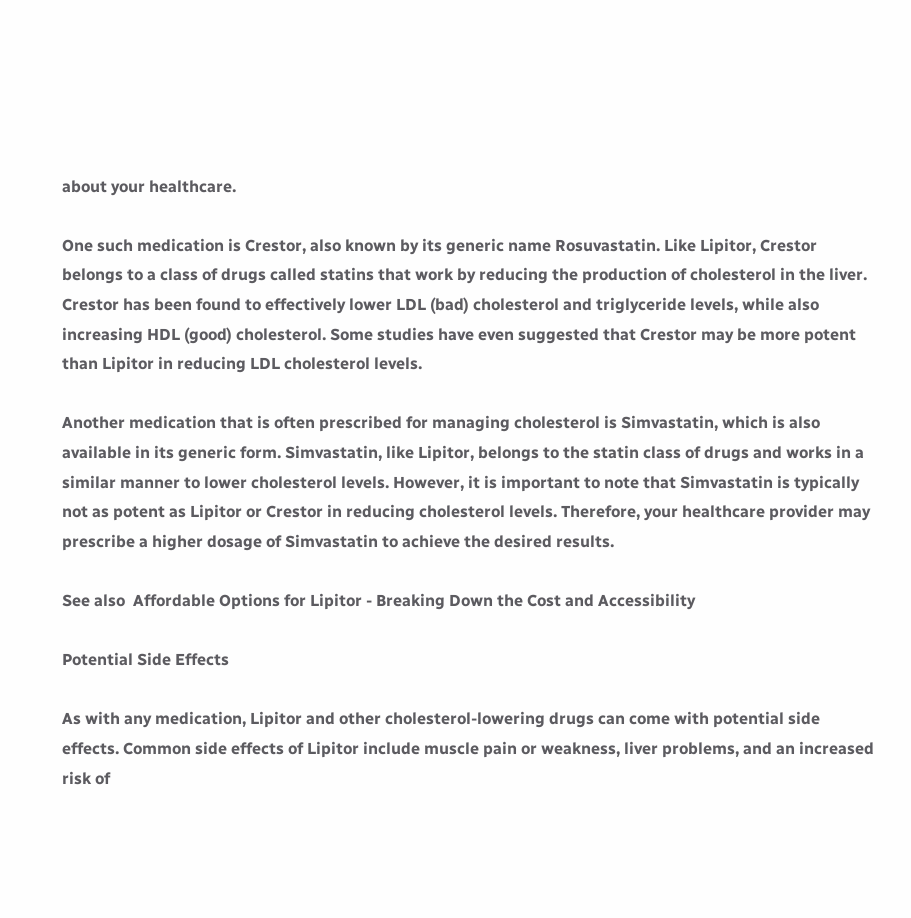about your healthcare.

One such medication is Crestor, also known by its generic name Rosuvastatin. Like Lipitor, Crestor belongs to a class of drugs called statins that work by reducing the production of cholesterol in the liver. Crestor has been found to effectively lower LDL (bad) cholesterol and triglyceride levels, while also increasing HDL (good) cholesterol. Some studies have even suggested that Crestor may be more potent than Lipitor in reducing LDL cholesterol levels.

Another medication that is often prescribed for managing cholesterol is Simvastatin, which is also available in its generic form. Simvastatin, like Lipitor, belongs to the statin class of drugs and works in a similar manner to lower cholesterol levels. However, it is important to note that Simvastatin is typically not as potent as Lipitor or Crestor in reducing cholesterol levels. Therefore, your healthcare provider may prescribe a higher dosage of Simvastatin to achieve the desired results.

See also  Affordable Options for Lipitor - Breaking Down the Cost and Accessibility

Potential Side Effects

As with any medication, Lipitor and other cholesterol-lowering drugs can come with potential side effects. Common side effects of Lipitor include muscle pain or weakness, liver problems, and an increased risk of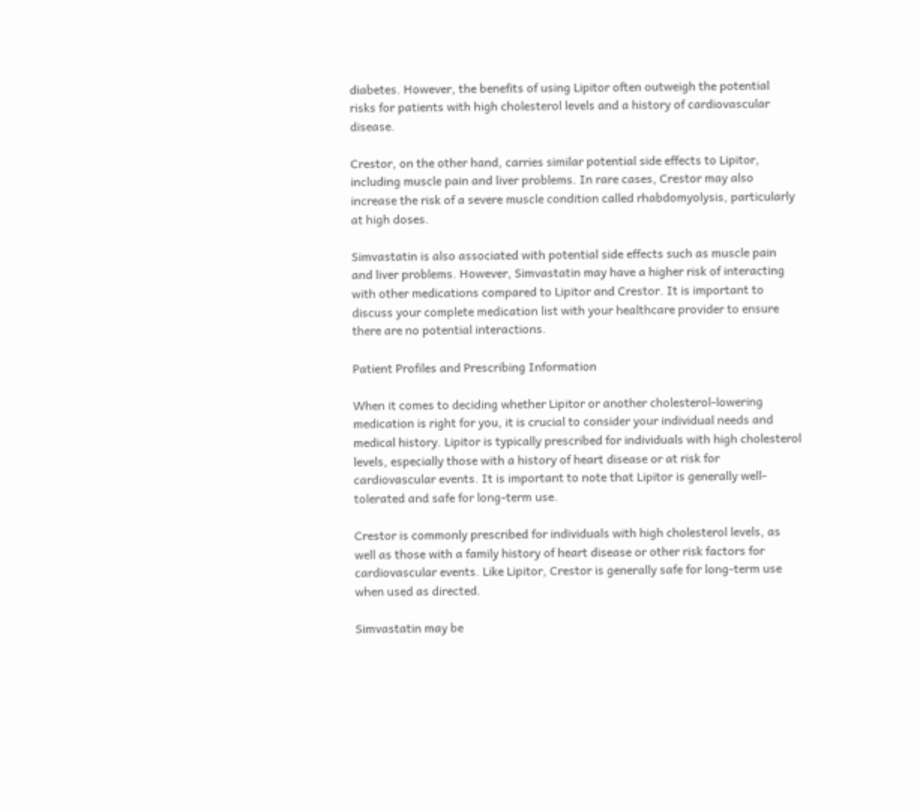diabetes. However, the benefits of using Lipitor often outweigh the potential risks for patients with high cholesterol levels and a history of cardiovascular disease.

Crestor, on the other hand, carries similar potential side effects to Lipitor, including muscle pain and liver problems. In rare cases, Crestor may also increase the risk of a severe muscle condition called rhabdomyolysis, particularly at high doses.

Simvastatin is also associated with potential side effects such as muscle pain and liver problems. However, Simvastatin may have a higher risk of interacting with other medications compared to Lipitor and Crestor. It is important to discuss your complete medication list with your healthcare provider to ensure there are no potential interactions.

Patient Profiles and Prescribing Information

When it comes to deciding whether Lipitor or another cholesterol-lowering medication is right for you, it is crucial to consider your individual needs and medical history. Lipitor is typically prescribed for individuals with high cholesterol levels, especially those with a history of heart disease or at risk for cardiovascular events. It is important to note that Lipitor is generally well-tolerated and safe for long-term use.

Crestor is commonly prescribed for individuals with high cholesterol levels, as well as those with a family history of heart disease or other risk factors for cardiovascular events. Like Lipitor, Crestor is generally safe for long-term use when used as directed.

Simvastatin may be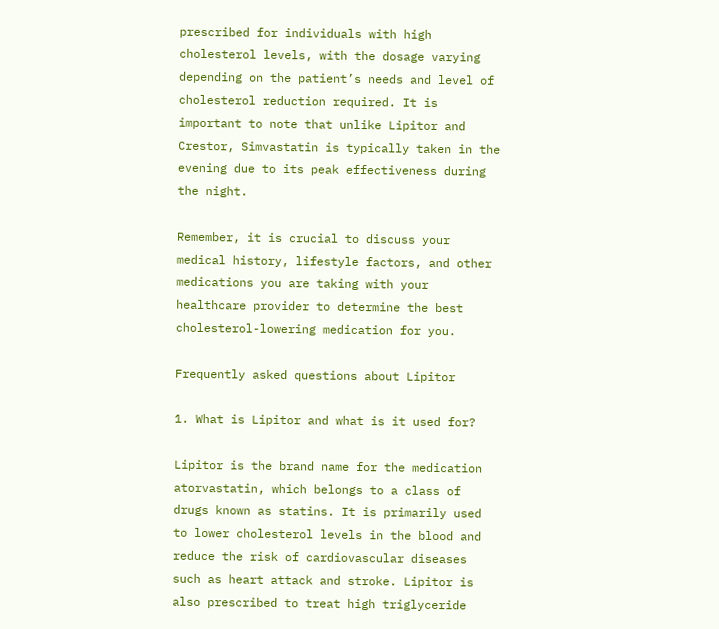prescribed for individuals with high cholesterol levels, with the dosage varying depending on the patient’s needs and level of cholesterol reduction required. It is important to note that unlike Lipitor and Crestor, Simvastatin is typically taken in the evening due to its peak effectiveness during the night.

Remember, it is crucial to discuss your medical history, lifestyle factors, and other medications you are taking with your healthcare provider to determine the best cholesterol-lowering medication for you.

Frequently asked questions about Lipitor

1. What is Lipitor and what is it used for?

Lipitor is the brand name for the medication atorvastatin, which belongs to a class of drugs known as statins. It is primarily used to lower cholesterol levels in the blood and reduce the risk of cardiovascular diseases such as heart attack and stroke. Lipitor is also prescribed to treat high triglyceride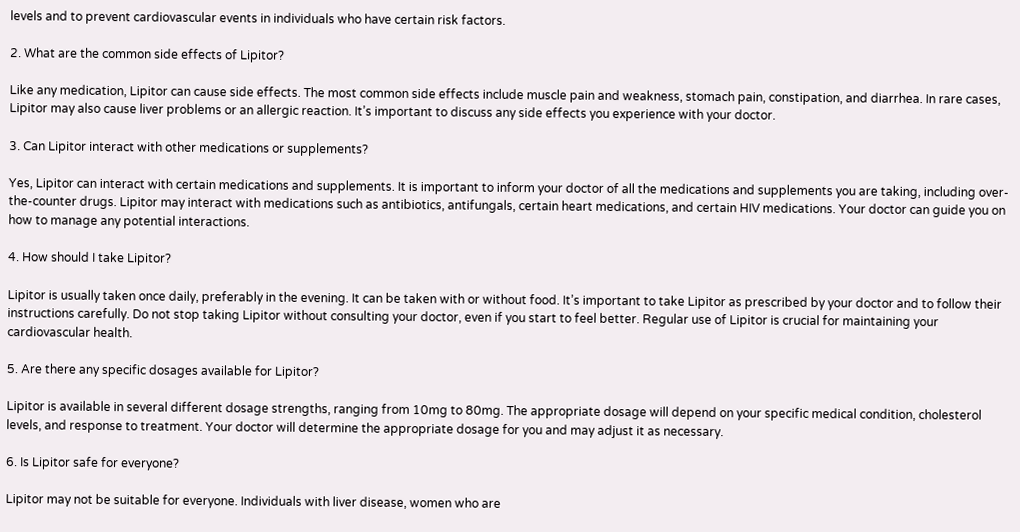levels and to prevent cardiovascular events in individuals who have certain risk factors.

2. What are the common side effects of Lipitor?

Like any medication, Lipitor can cause side effects. The most common side effects include muscle pain and weakness, stomach pain, constipation, and diarrhea. In rare cases, Lipitor may also cause liver problems or an allergic reaction. It’s important to discuss any side effects you experience with your doctor.

3. Can Lipitor interact with other medications or supplements?

Yes, Lipitor can interact with certain medications and supplements. It is important to inform your doctor of all the medications and supplements you are taking, including over-the-counter drugs. Lipitor may interact with medications such as antibiotics, antifungals, certain heart medications, and certain HIV medications. Your doctor can guide you on how to manage any potential interactions.

4. How should I take Lipitor?

Lipitor is usually taken once daily, preferably in the evening. It can be taken with or without food. It’s important to take Lipitor as prescribed by your doctor and to follow their instructions carefully. Do not stop taking Lipitor without consulting your doctor, even if you start to feel better. Regular use of Lipitor is crucial for maintaining your cardiovascular health.

5. Are there any specific dosages available for Lipitor?

Lipitor is available in several different dosage strengths, ranging from 10mg to 80mg. The appropriate dosage will depend on your specific medical condition, cholesterol levels, and response to treatment. Your doctor will determine the appropriate dosage for you and may adjust it as necessary.

6. Is Lipitor safe for everyone?

Lipitor may not be suitable for everyone. Individuals with liver disease, women who are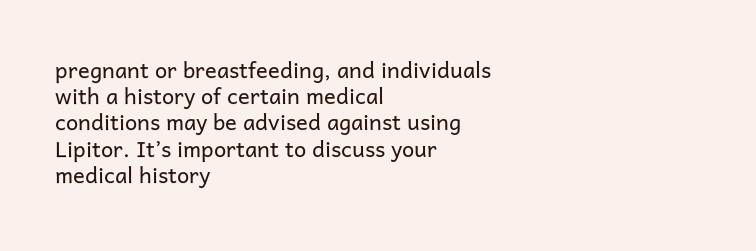pregnant or breastfeeding, and individuals with a history of certain medical conditions may be advised against using Lipitor. It’s important to discuss your medical history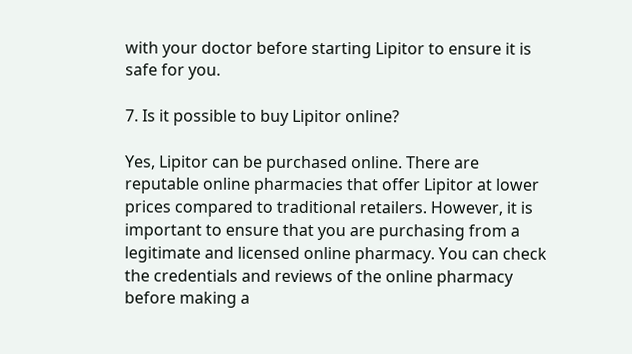with your doctor before starting Lipitor to ensure it is safe for you.

7. Is it possible to buy Lipitor online?

Yes, Lipitor can be purchased online. There are reputable online pharmacies that offer Lipitor at lower prices compared to traditional retailers. However, it is important to ensure that you are purchasing from a legitimate and licensed online pharmacy. You can check the credentials and reviews of the online pharmacy before making a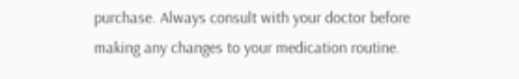purchase. Always consult with your doctor before making any changes to your medication routine.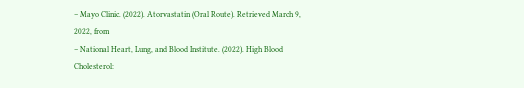– Mayo Clinic. (2022). Atorvastatin (Oral Route). Retrieved March 9, 2022, from
– National Heart, Lung, and Blood Institute. (2022). High Blood Cholesterol: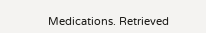Medications. Retrieved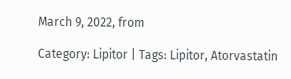March 9, 2022, from

Category: Lipitor | Tags: Lipitor, Atorvastatin